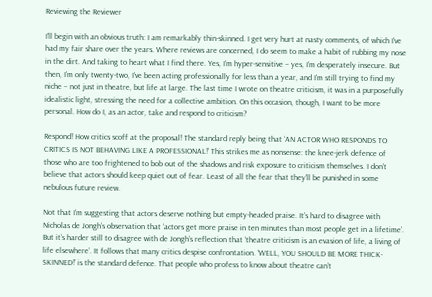Reviewing the Reviewer

I’ll begin with an obvious truth: I am remarkably thin-skinned. I get very hurt at nasty comments, of which I’ve had my fair share over the years. Where reviews are concerned, I do seem to make a habit of rubbing my nose in the dirt. And taking to heart what I find there. Yes, I’m hyper-sensitive – yes, I’m desperately insecure. But then, I’m only twenty-two, I’ve been acting professionally for less than a year, and I’m still trying to find my niche – not just in theatre, but life at large. The last time I wrote on theatre criticism, it was in a purposefully idealistic light, stressing the need for a collective ambition. On this occasion, though, I want to be more personal. How do I, as an actor, take and respond to criticism?

Respond! How critics scoff at the proposal! The standard reply being that ‘AN ACTOR WHO RESPONDS TO CRITICS IS NOT BEHAVING LIKE A PROFESSIONAL!’ This strikes me as nonsense: the knee-jerk defence of those who are too frightened to bob out of the shadows and risk exposure to criticism themselves. I don’t believe that actors should keep quiet out of fear. Least of all the fear that they’ll be punished in some nebulous future review.

Not that I’m suggesting that actors deserve nothing but empty-headed praise. It’s hard to disagree with Nicholas de Jongh’s observation that ‘actors get more praise in ten minutes than most people get in a lifetime’. But it’s harder still to disagree with de Jongh’s reflection that ‘theatre criticism is an evasion of life, a living of life elsewhere’. It follows that many critics despise confrontation. ‘WELL, YOU SHOULD BE MORE THICK-SKINNED!’ is the standard defence. That people who profess to know about theatre can’t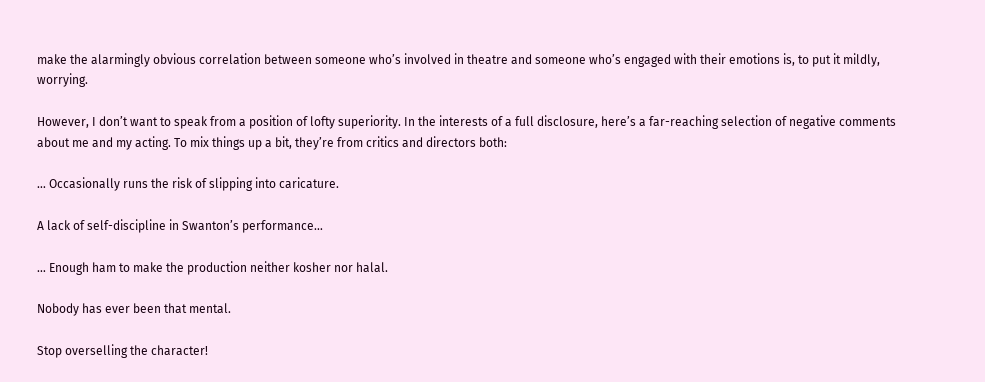make the alarmingly obvious correlation between someone who’s involved in theatre and someone who’s engaged with their emotions is, to put it mildly, worrying.

However, I don’t want to speak from a position of lofty superiority. In the interests of a full disclosure, here’s a far-reaching selection of negative comments about me and my acting. To mix things up a bit, they’re from critics and directors both:

… Occasionally runs the risk of slipping into caricature.

A lack of self-discipline in Swanton’s performance…

… Enough ham to make the production neither kosher nor halal.

Nobody has ever been that mental.

Stop overselling the character!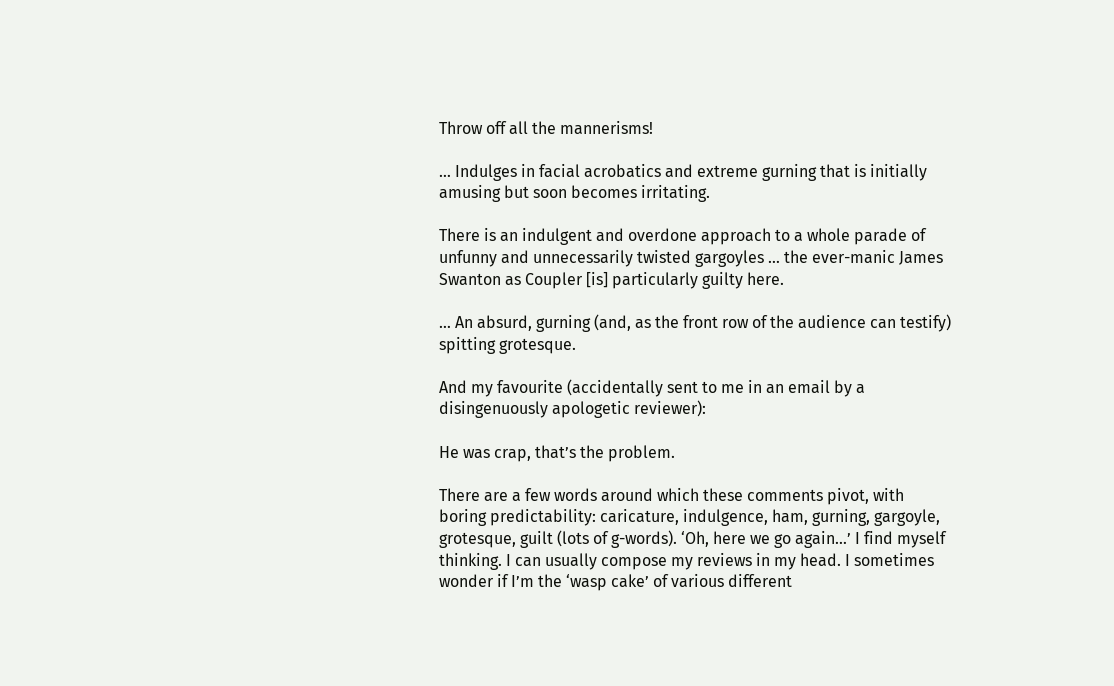Throw off all the mannerisms!

… Indulges in facial acrobatics and extreme gurning that is initially amusing but soon becomes irritating.

There is an indulgent and overdone approach to a whole parade of unfunny and unnecessarily twisted gargoyles … the ever-manic James Swanton as Coupler [is] particularly guilty here.

… An absurd, gurning (and, as the front row of the audience can testify) spitting grotesque.

And my favourite (accidentally sent to me in an email by a disingenuously apologetic reviewer):

He was crap, that’s the problem.

There are a few words around which these comments pivot, with boring predictability: caricature, indulgence, ham, gurning, gargoyle, grotesque, guilt (lots of g-words). ‘Oh, here we go again…’ I find myself thinking. I can usually compose my reviews in my head. I sometimes wonder if I’m the ‘wasp cake’ of various different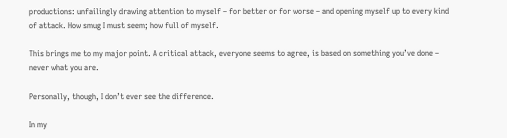productions: unfailingly drawing attention to myself – for better or for worse – and opening myself up to every kind of attack. How smug I must seem; how full of myself.

This brings me to my major point. A critical attack, everyone seems to agree, is based on something you’ve done – never what you are.

Personally, though, I don’t ever see the difference.

In my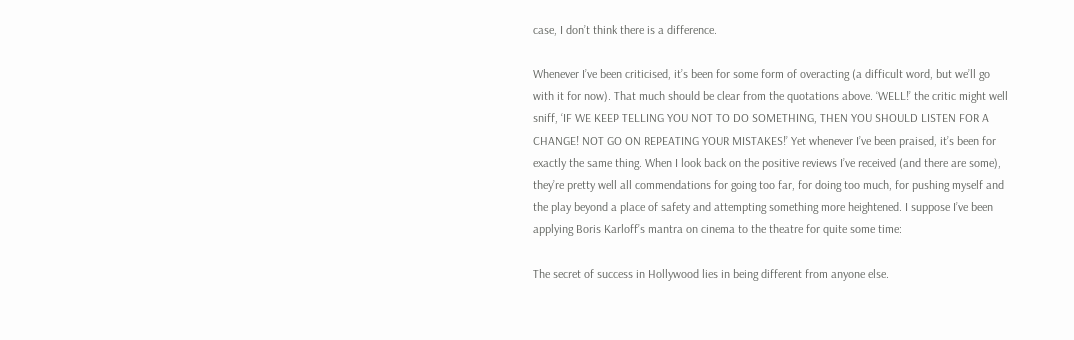case, I don’t think there is a difference.

Whenever I’ve been criticised, it’s been for some form of overacting (a difficult word, but we’ll go with it for now). That much should be clear from the quotations above. ‘WELL!’ the critic might well sniff, ‘IF WE KEEP TELLING YOU NOT TO DO SOMETHING, THEN YOU SHOULD LISTEN FOR A CHANGE! NOT GO ON REPEATING YOUR MISTAKES!’ Yet whenever I’ve been praised, it’s been for exactly the same thing. When I look back on the positive reviews I’ve received (and there are some), they’re pretty well all commendations for going too far, for doing too much, for pushing myself and the play beyond a place of safety and attempting something more heightened. I suppose I’ve been applying Boris Karloff’s mantra on cinema to the theatre for quite some time:

The secret of success in Hollywood lies in being different from anyone else.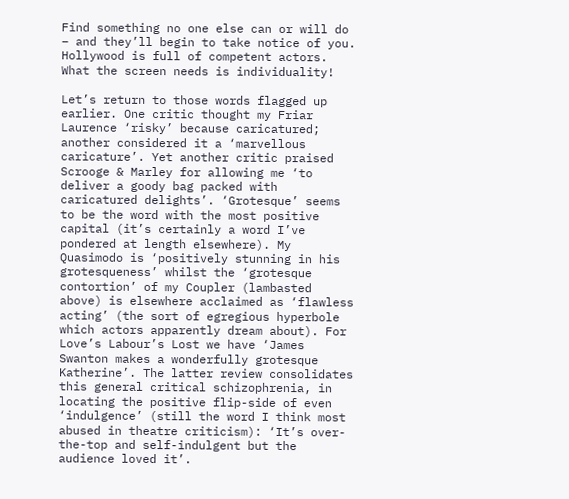Find something no one else can or will do – and they’ll begin to take notice of you. Hollywood is full of competent actors. What the screen needs is individuality!

Let’s return to those words flagged up earlier. One critic thought my Friar Laurence ‘risky’ because caricatured; another considered it a ‘marvellous caricature’. Yet another critic praised Scrooge & Marley for allowing me ‘to deliver a goody bag packed with caricatured delights’. ‘Grotesque’ seems to be the word with the most positive capital (it’s certainly a word I’ve pondered at length elsewhere). My Quasimodo is ‘positively stunning in his grotesqueness’ whilst the ‘grotesque contortion’ of my Coupler (lambasted above) is elsewhere acclaimed as ‘flawless acting’ (the sort of egregious hyperbole which actors apparently dream about). For Love’s Labour’s Lost we have ‘James Swanton makes a wonderfully grotesque Katherine’. The latter review consolidates this general critical schizophrenia, in locating the positive flip-side of even ‘indulgence’ (still the word I think most abused in theatre criticism): ‘It’s over-the-top and self-indulgent but the audience loved it’.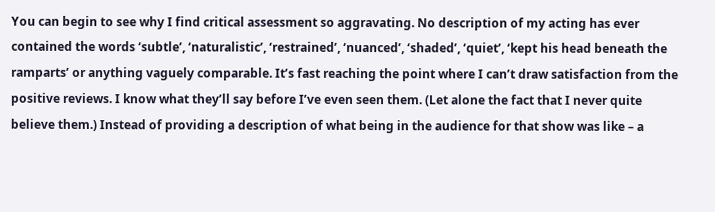You can begin to see why I find critical assessment so aggravating. No description of my acting has ever contained the words ‘subtle’, ‘naturalistic’, ‘restrained’, ‘nuanced’, ‘shaded’, ‘quiet’, ‘kept his head beneath the ramparts’ or anything vaguely comparable. It’s fast reaching the point where I can’t draw satisfaction from the positive reviews. I know what they’ll say before I’ve even seen them. (Let alone the fact that I never quite believe them.) Instead of providing a description of what being in the audience for that show was like – a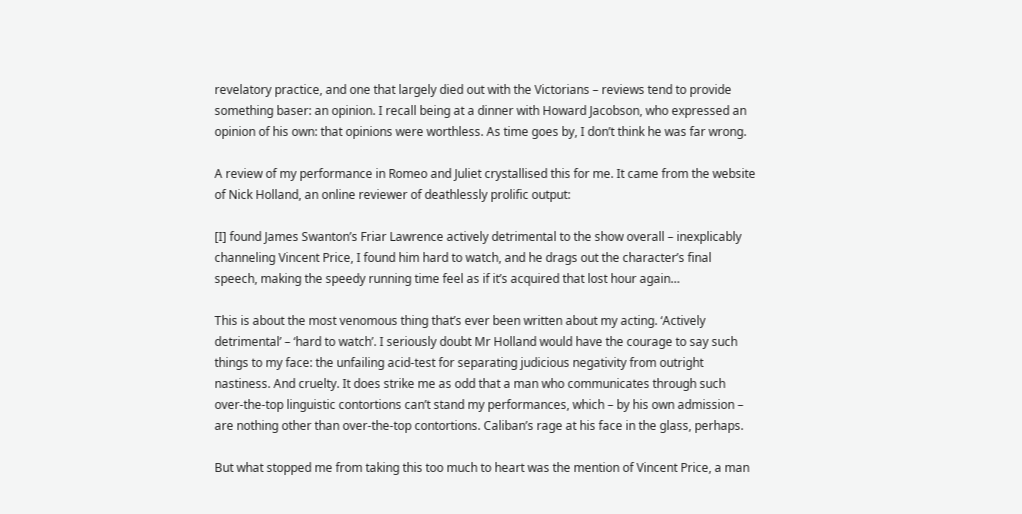revelatory practice, and one that largely died out with the Victorians – reviews tend to provide something baser: an opinion. I recall being at a dinner with Howard Jacobson, who expressed an opinion of his own: that opinions were worthless. As time goes by, I don’t think he was far wrong.

A review of my performance in Romeo and Juliet crystallised this for me. It came from the website of Nick Holland, an online reviewer of deathlessly prolific output:

[I] found James Swanton’s Friar Lawrence actively detrimental to the show overall – inexplicably channeling Vincent Price, I found him hard to watch, and he drags out the character’s final speech, making the speedy running time feel as if it’s acquired that lost hour again…

This is about the most venomous thing that’s ever been written about my acting. ‘Actively detrimental’ – ‘hard to watch’. I seriously doubt Mr Holland would have the courage to say such things to my face: the unfailing acid-test for separating judicious negativity from outright nastiness. And cruelty. It does strike me as odd that a man who communicates through such over-the-top linguistic contortions can’t stand my performances, which – by his own admission – are nothing other than over-the-top contortions. Caliban’s rage at his face in the glass, perhaps.

But what stopped me from taking this too much to heart was the mention of Vincent Price, a man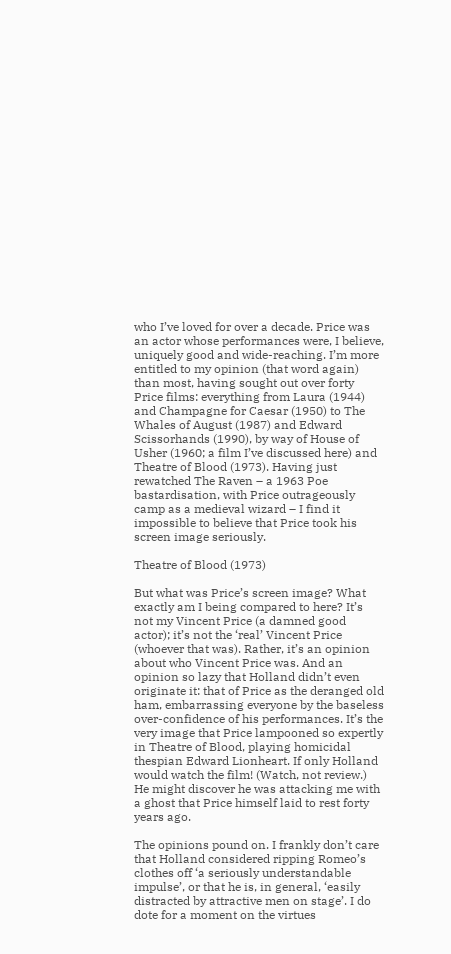who I’ve loved for over a decade. Price was an actor whose performances were, I believe, uniquely good and wide-reaching. I’m more entitled to my opinion (that word again) than most, having sought out over forty Price films: everything from Laura (1944) and Champagne for Caesar (1950) to The Whales of August (1987) and Edward Scissorhands (1990), by way of House of Usher (1960; a film I’ve discussed here) and Theatre of Blood (1973). Having just rewatched The Raven – a 1963 Poe bastardisation, with Price outrageously camp as a medieval wizard – I find it impossible to believe that Price took his screen image seriously.

Theatre of Blood (1973)

But what was Price’s screen image? What exactly am I being compared to here? It’s not my Vincent Price (a damned good actor); it’s not the ‘real’ Vincent Price (whoever that was). Rather, it’s an opinion about who Vincent Price was. And an opinion so lazy that Holland didn’t even originate it: that of Price as the deranged old ham, embarrassing everyone by the baseless over-confidence of his performances. It’s the very image that Price lampooned so expertly in Theatre of Blood, playing homicidal thespian Edward Lionheart. If only Holland would watch the film! (Watch, not review.) He might discover he was attacking me with a ghost that Price himself laid to rest forty years ago.

The opinions pound on. I frankly don’t care that Holland considered ripping Romeo’s clothes off ‘a seriously understandable impulse’, or that he is, in general, ‘easily distracted by attractive men on stage’. I do dote for a moment on the virtues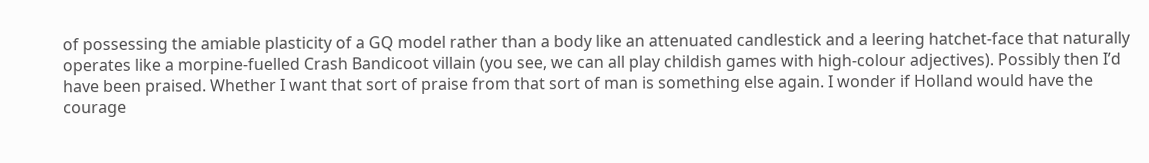of possessing the amiable plasticity of a GQ model rather than a body like an attenuated candlestick and a leering hatchet-face that naturally operates like a morpine-fuelled Crash Bandicoot villain (you see, we can all play childish games with high-colour adjectives). Possibly then I’d have been praised. Whether I want that sort of praise from that sort of man is something else again. I wonder if Holland would have the courage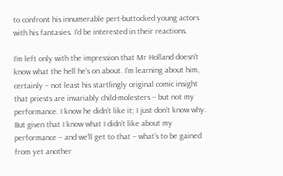to confront his innumerable pert-buttocked young actors with his fantasies. I’d be interested in their reactions.

I’m left only with the impression that Mr Holland doesn’t know what the hell he’s on about. I’m learning about him, certainly – not least his startlingly original comic insight that priests are invariably child-molesters – but not my performance. I know he didn’t like it; I just don’t know why. But given that I know what I didn’t like about my performance – and we’ll get to that – what’s to be gained from yet another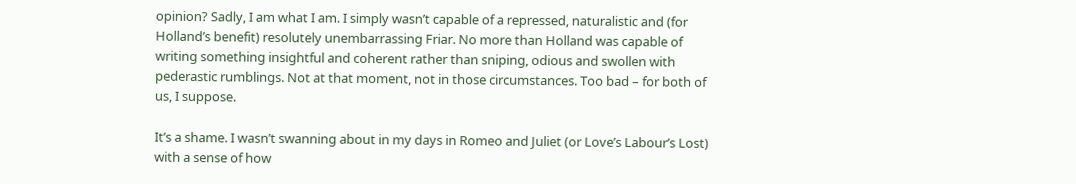opinion? Sadly, I am what I am. I simply wasn’t capable of a repressed, naturalistic and (for Holland’s benefit) resolutely unembarrassing Friar. No more than Holland was capable of writing something insightful and coherent rather than sniping, odious and swollen with pederastic rumblings. Not at that moment, not in those circumstances. Too bad – for both of us, I suppose.

It’s a shame. I wasn’t swanning about in my days in Romeo and Juliet (or Love’s Labour’s Lost) with a sense of how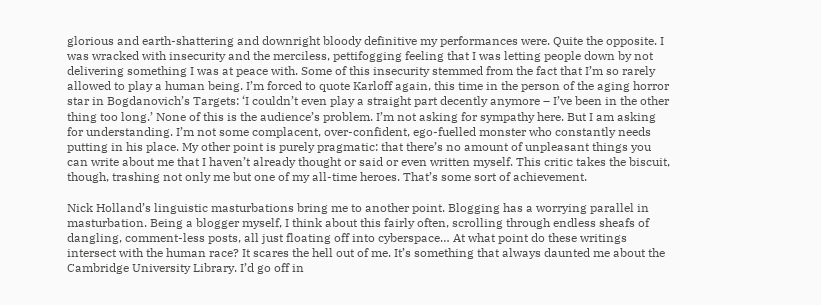glorious and earth-shattering and downright bloody definitive my performances were. Quite the opposite. I was wracked with insecurity and the merciless, pettifogging feeling that I was letting people down by not delivering something I was at peace with. Some of this insecurity stemmed from the fact that I’m so rarely allowed to play a human being. I’m forced to quote Karloff again, this time in the person of the aging horror star in Bogdanovich’s Targets: ‘I couldn’t even play a straight part decently anymore – I’ve been in the other thing too long.’ None of this is the audience’s problem. I’m not asking for sympathy here. But I am asking for understanding. I’m not some complacent, over-confident, ego-fuelled monster who constantly needs putting in his place. My other point is purely pragmatic: that there’s no amount of unpleasant things you can write about me that I haven’t already thought or said or even written myself. This critic takes the biscuit, though, trashing not only me but one of my all-time heroes. That’s some sort of achievement.

Nick Holland’s linguistic masturbations bring me to another point. Blogging has a worrying parallel in masturbation. Being a blogger myself, I think about this fairly often, scrolling through endless sheafs of dangling, comment-less posts, all just floating off into cyberspace… At what point do these writings intersect with the human race? It scares the hell out of me. It’s something that always daunted me about the Cambridge University Library. I’d go off in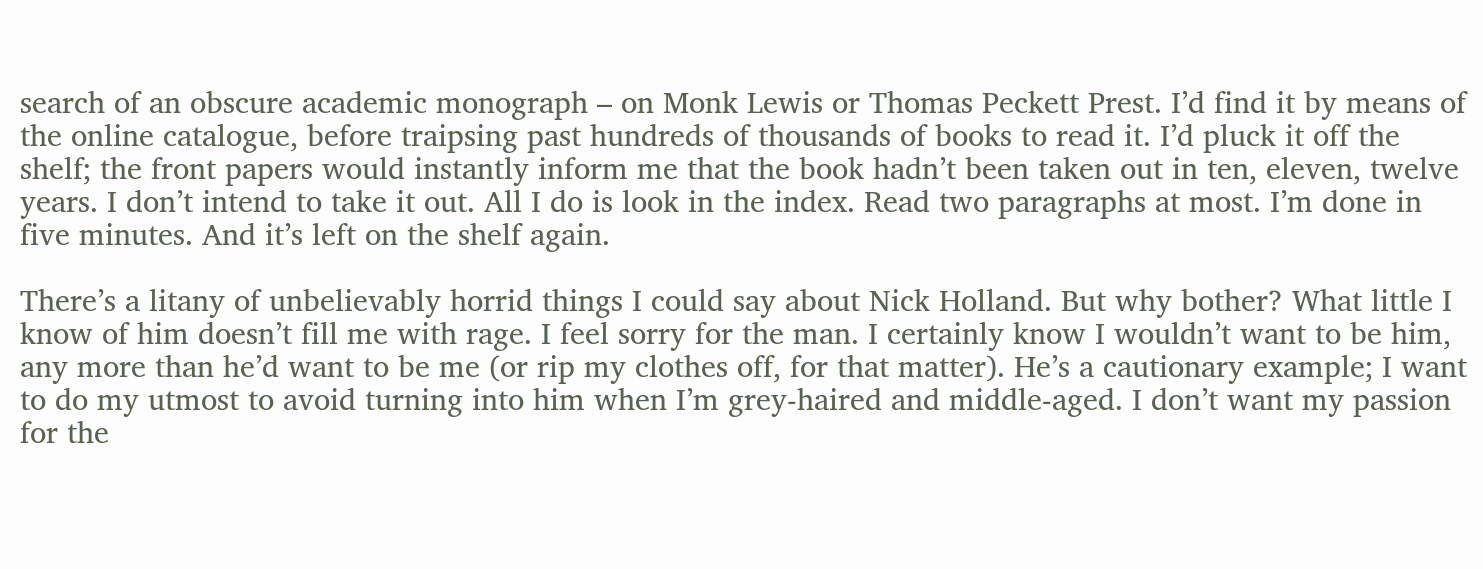search of an obscure academic monograph – on Monk Lewis or Thomas Peckett Prest. I’d find it by means of the online catalogue, before traipsing past hundreds of thousands of books to read it. I’d pluck it off the shelf; the front papers would instantly inform me that the book hadn’t been taken out in ten, eleven, twelve years. I don’t intend to take it out. All I do is look in the index. Read two paragraphs at most. I’m done in five minutes. And it’s left on the shelf again.

There’s a litany of unbelievably horrid things I could say about Nick Holland. But why bother? What little I know of him doesn’t fill me with rage. I feel sorry for the man. I certainly know I wouldn’t want to be him, any more than he’d want to be me (or rip my clothes off, for that matter). He’s a cautionary example; I want to do my utmost to avoid turning into him when I’m grey-haired and middle-aged. I don’t want my passion for the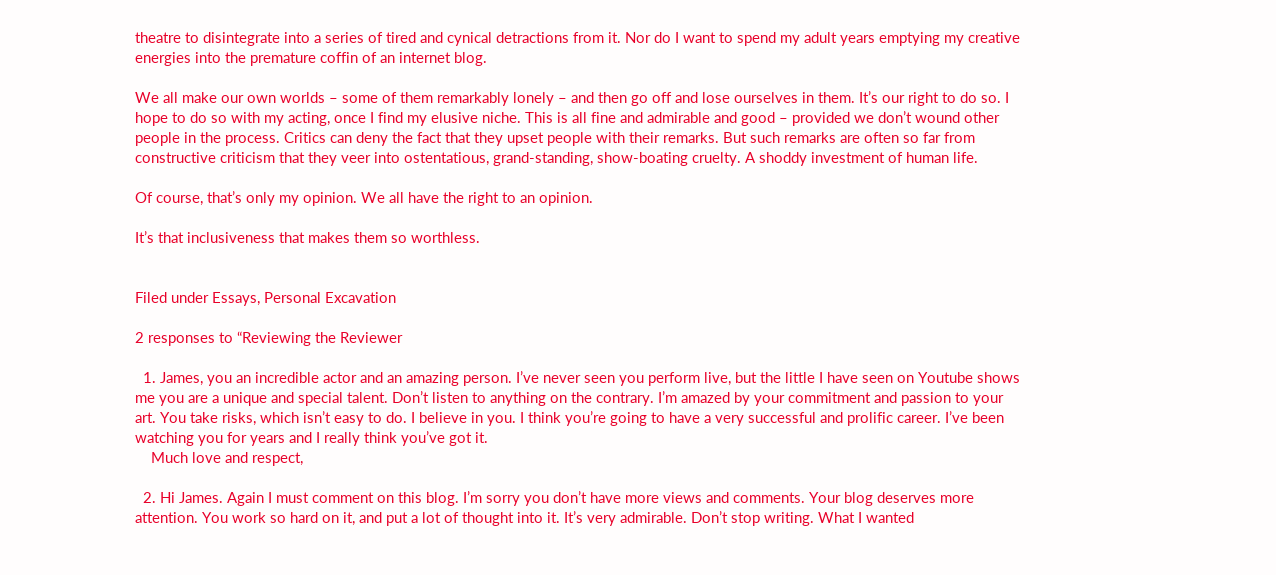theatre to disintegrate into a series of tired and cynical detractions from it. Nor do I want to spend my adult years emptying my creative energies into the premature coffin of an internet blog.

We all make our own worlds – some of them remarkably lonely – and then go off and lose ourselves in them. It’s our right to do so. I hope to do so with my acting, once I find my elusive niche. This is all fine and admirable and good – provided we don’t wound other people in the process. Critics can deny the fact that they upset people with their remarks. But such remarks are often so far from constructive criticism that they veer into ostentatious, grand-standing, show-boating cruelty. A shoddy investment of human life.

Of course, that’s only my opinion. We all have the right to an opinion.

It’s that inclusiveness that makes them so worthless.


Filed under Essays, Personal Excavation

2 responses to “Reviewing the Reviewer

  1. James, you an incredible actor and an amazing person. I’ve never seen you perform live, but the little I have seen on Youtube shows me you are a unique and special talent. Don’t listen to anything on the contrary. I’m amazed by your commitment and passion to your art. You take risks, which isn’t easy to do. I believe in you. I think you’re going to have a very successful and prolific career. I’ve been watching you for years and I really think you’ve got it.
    Much love and respect,

  2. Hi James. Again I must comment on this blog. I’m sorry you don’t have more views and comments. Your blog deserves more attention. You work so hard on it, and put a lot of thought into it. It’s very admirable. Don’t stop writing. What I wanted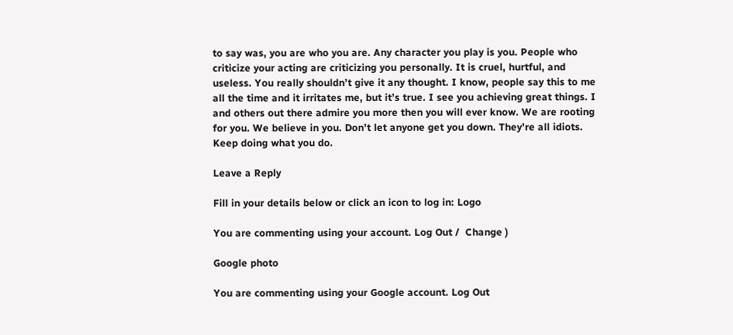to say was, you are who you are. Any character you play is you. People who criticize your acting are criticizing you personally. It is cruel, hurtful, and useless. You really shouldn’t give it any thought. I know, people say this to me all the time and it irritates me, but it’s true. I see you achieving great things. I and others out there admire you more then you will ever know. We are rooting for you. We believe in you. Don’t let anyone get you down. They’re all idiots. Keep doing what you do.

Leave a Reply

Fill in your details below or click an icon to log in: Logo

You are commenting using your account. Log Out /  Change )

Google photo

You are commenting using your Google account. Log Out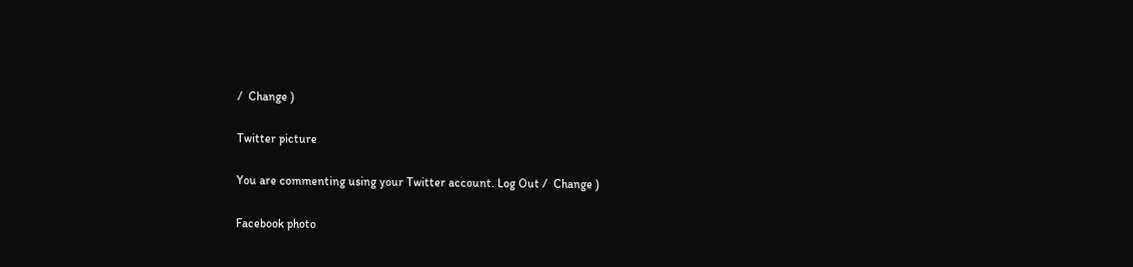/  Change )

Twitter picture

You are commenting using your Twitter account. Log Out /  Change )

Facebook photo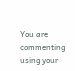You are commenting using your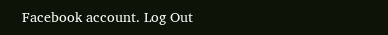Facebook account. Log Out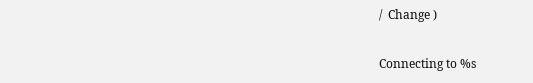/  Change )

Connecting to %s